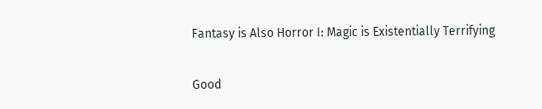Fantasy is Also Horror I: Magic is Existentially Terrifying

Good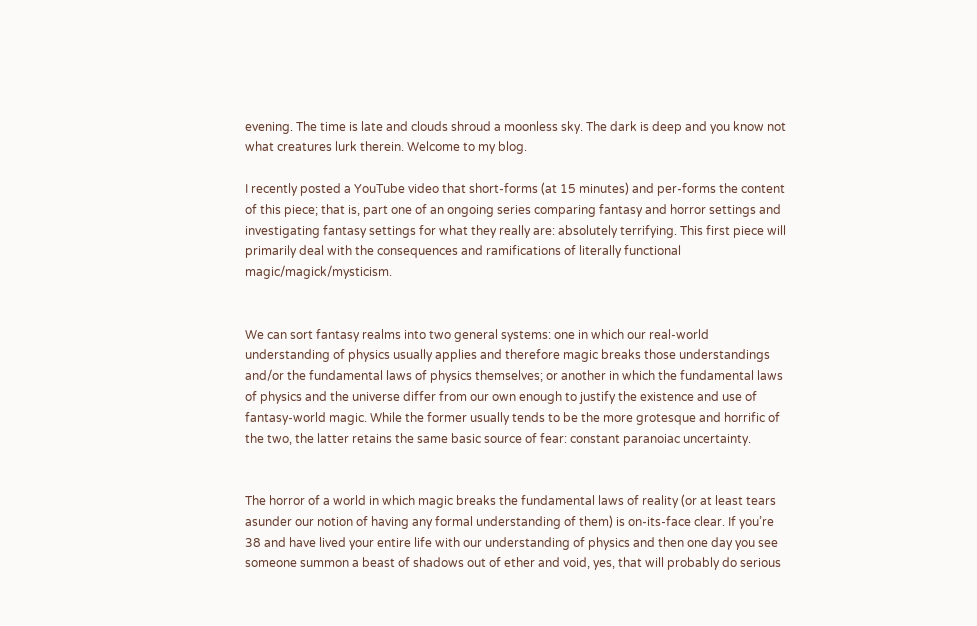evening. The time is late and clouds shroud a moonless sky. The dark is deep and you know not what creatures lurk therein. Welcome to my blog.

I recently posted a YouTube video that short-forms (at 15 minutes) and per-forms the content of this piece; that is, part one of an ongoing series comparing fantasy and horror settings and investigating fantasy settings for what they really are: absolutely terrifying. This first piece will primarily deal with the consequences and ramifications of literally functional magic/magick/mysticism.


We can sort fantasy realms into two general systems: one in which our real-world understanding of physics usually applies and therefore magic breaks those understandings and/or the fundamental laws of physics themselves; or another in which the fundamental laws of physics and the universe differ from our own enough to justify the existence and use of fantasy-world magic. While the former usually tends to be the more grotesque and horrific of the two, the latter retains the same basic source of fear: constant paranoiac uncertainty.


The horror of a world in which magic breaks the fundamental laws of reality (or at least tears asunder our notion of having any formal understanding of them) is on-its-face clear. If you’re 38 and have lived your entire life with our understanding of physics and then one day you see someone summon a beast of shadows out of ether and void, yes, that will probably do serious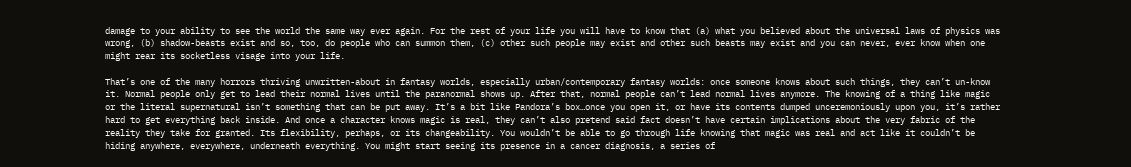damage to your ability to see the world the same way ever again. For the rest of your life you will have to know that (a) what you believed about the universal laws of physics was wrong, (b) shadow-beasts exist and so, too, do people who can summon them, (c) other such people may exist and other such beasts may exist and you can never, ever know when one might rear its socketless visage into your life.

That’s one of the many horrors thriving unwritten-about in fantasy worlds, especially urban/contemporary fantasy worlds: once someone knows about such things, they can’t un-know it. Normal people only get to lead their normal lives until the paranormal shows up. After that, normal people can’t lead normal lives anymore. The knowing of a thing like magic or the literal supernatural isn’t something that can be put away. It’s a bit like Pandora’s box…once you open it, or have its contents dumped unceremoniously upon you, it’s rather hard to get everything back inside. And once a character knows magic is real, they can’t also pretend said fact doesn’t have certain implications about the very fabric of the reality they take for granted. Its flexibility, perhaps, or its changeability. You wouldn’t be able to go through life knowing that magic was real and act like it couldn’t be hiding anywhere, everywhere, underneath everything. You might start seeing its presence in a cancer diagnosis, a series of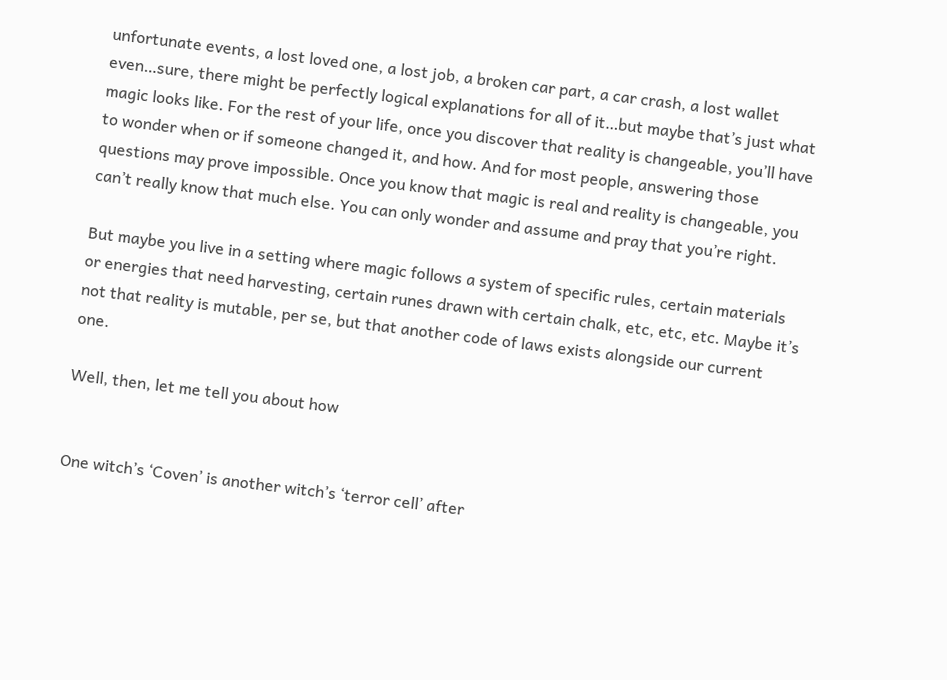unfortunate events, a lost loved one, a lost job, a broken car part, a car crash, a lost wallet even…sure, there might be perfectly logical explanations for all of it…but maybe that’s just what magic looks like. For the rest of your life, once you discover that reality is changeable, you’ll have to wonder when or if someone changed it, and how. And for most people, answering those questions may prove impossible. Once you know that magic is real and reality is changeable, you can’t really know that much else. You can only wonder and assume and pray that you’re right.

But maybe you live in a setting where magic follows a system of specific rules, certain materials or energies that need harvesting, certain runes drawn with certain chalk, etc, etc, etc. Maybe it’s not that reality is mutable, per se, but that another code of laws exists alongside our current one.

Well, then, let me tell you about how


One witch’s ‘Coven’ is another witch’s ‘terror cell’ after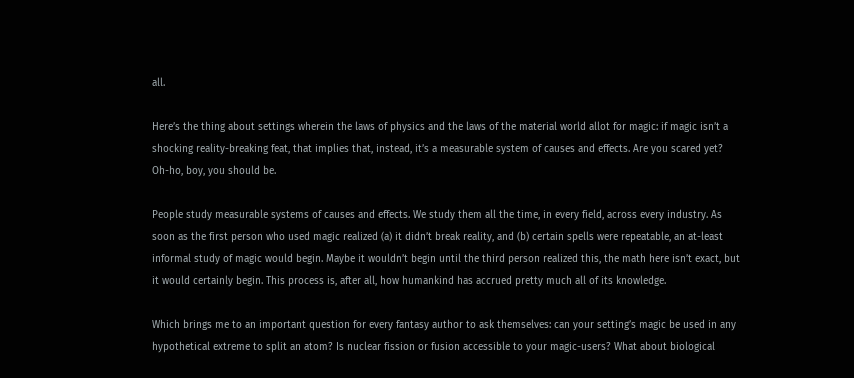all.

Here’s the thing about settings wherein the laws of physics and the laws of the material world allot for magic: if magic isn’t a shocking reality-breaking feat, that implies that, instead, it’s a measurable system of causes and effects. Are you scared yet? Oh-ho, boy, you should be.

People study measurable systems of causes and effects. We study them all the time, in every field, across every industry. As soon as the first person who used magic realized (a) it didn’t break reality, and (b) certain spells were repeatable, an at-least informal study of magic would begin. Maybe it wouldn’t begin until the third person realized this, the math here isn’t exact, but it would certainly begin. This process is, after all, how humankind has accrued pretty much all of its knowledge.

Which brings me to an important question for every fantasy author to ask themselves: can your setting’s magic be used in any hypothetical extreme to split an atom? Is nuclear fission or fusion accessible to your magic-users? What about biological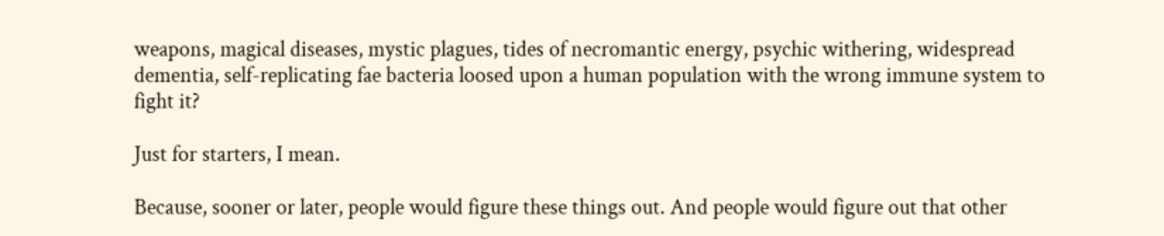weapons, magical diseases, mystic plagues, tides of necromantic energy, psychic withering, widespread dementia, self-replicating fae bacteria loosed upon a human population with the wrong immune system to fight it?

Just for starters, I mean.

Because, sooner or later, people would figure these things out. And people would figure out that other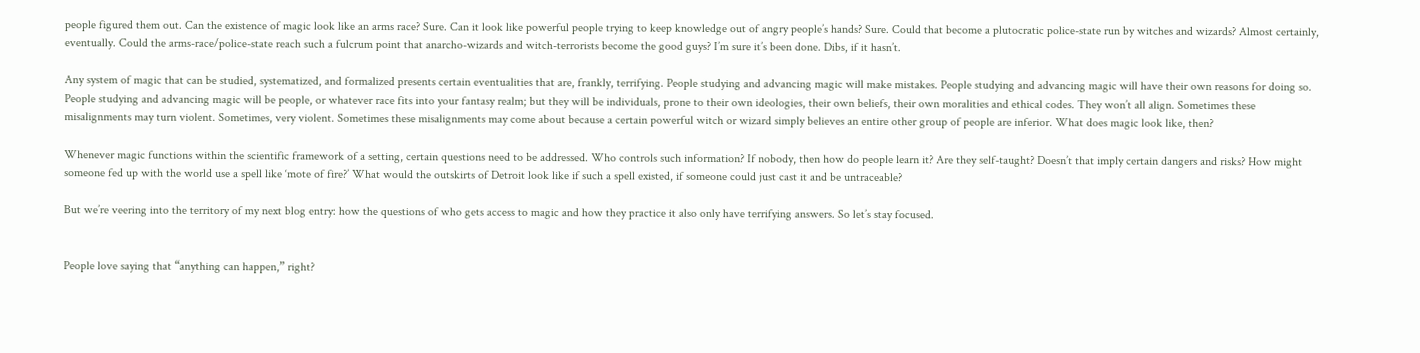people figured them out. Can the existence of magic look like an arms race? Sure. Can it look like powerful people trying to keep knowledge out of angry people’s hands? Sure. Could that become a plutocratic police-state run by witches and wizards? Almost certainly, eventually. Could the arms-race/police-state reach such a fulcrum point that anarcho-wizards and witch-terrorists become the good guys? I’m sure it’s been done. Dibs, if it hasn’t.

Any system of magic that can be studied, systematized, and formalized presents certain eventualities that are, frankly, terrifying. People studying and advancing magic will make mistakes. People studying and advancing magic will have their own reasons for doing so. People studying and advancing magic will be people, or whatever race fits into your fantasy realm; but they will be individuals, prone to their own ideologies, their own beliefs, their own moralities and ethical codes. They won’t all align. Sometimes these misalignments may turn violent. Sometimes, very violent. Sometimes these misalignments may come about because a certain powerful witch or wizard simply believes an entire other group of people are inferior. What does magic look like, then?

Whenever magic functions within the scientific framework of a setting, certain questions need to be addressed. Who controls such information? If nobody, then how do people learn it? Are they self-taught? Doesn’t that imply certain dangers and risks? How might someone fed up with the world use a spell like ‘mote of fire?’ What would the outskirts of Detroit look like if such a spell existed, if someone could just cast it and be untraceable?

But we’re veering into the territory of my next blog entry: how the questions of who gets access to magic and how they practice it also only have terrifying answers. So let’s stay focused.


People love saying that “anything can happen,” right?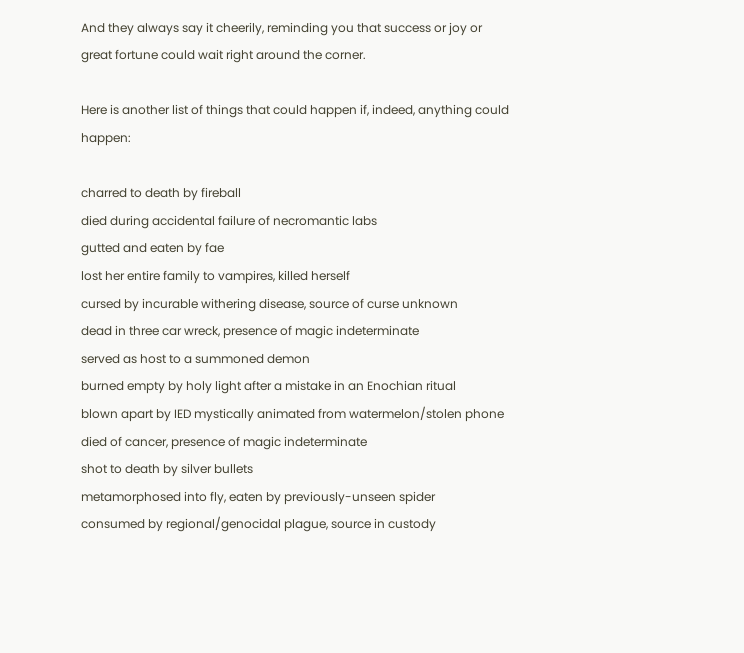And they always say it cheerily, reminding you that success or joy or great fortune could wait right around the corner.

Here is another list of things that could happen if, indeed, anything could happen:

charred to death by fireball
died during accidental failure of necromantic labs
gutted and eaten by fae
lost her entire family to vampires, killed herself
cursed by incurable withering disease, source of curse unknown
dead in three car wreck, presence of magic indeterminate
served as host to a summoned demon
burned empty by holy light after a mistake in an Enochian ritual
blown apart by IED mystically animated from watermelon/stolen phone
died of cancer, presence of magic indeterminate
shot to death by silver bullets
metamorphosed into fly, eaten by previously-unseen spider
consumed by regional/genocidal plague, source in custody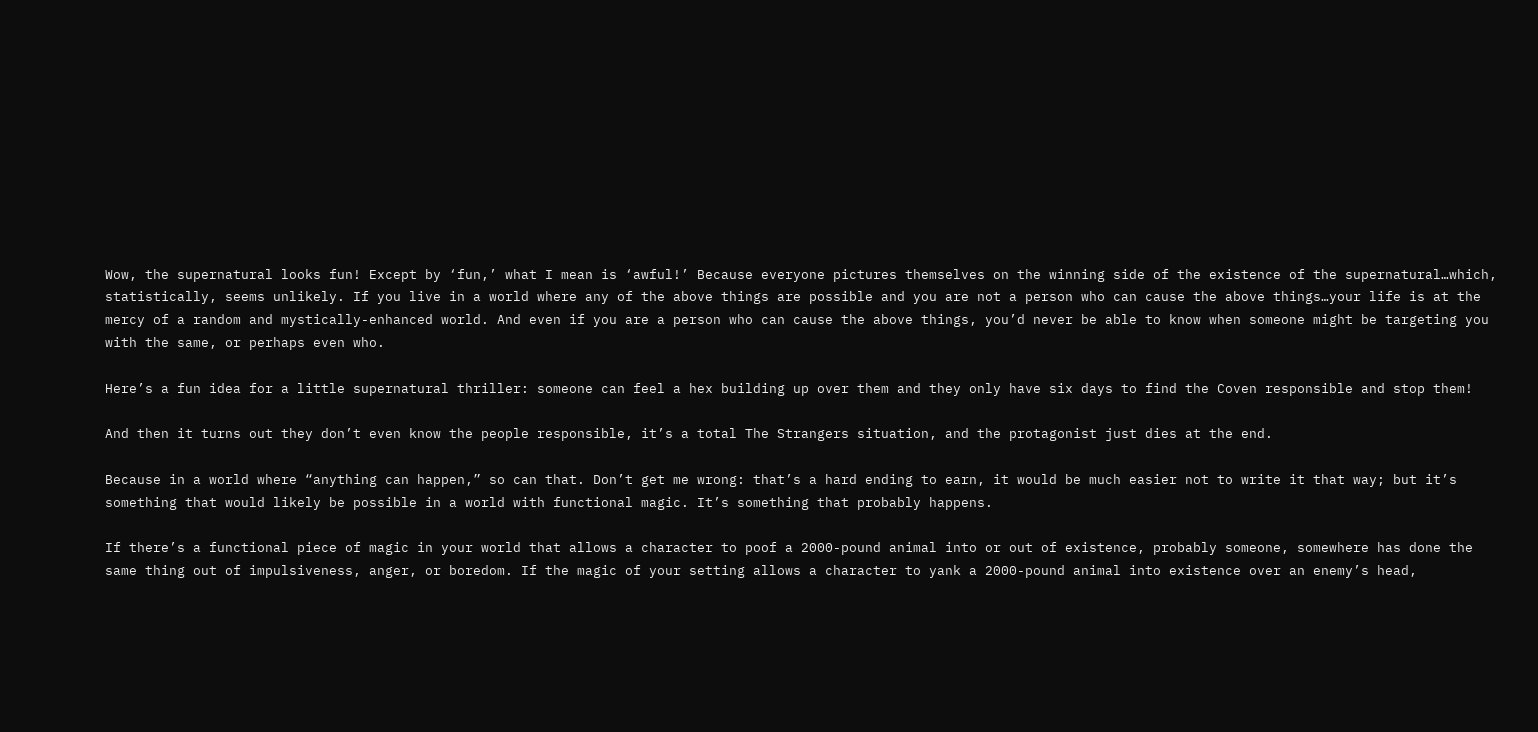Wow, the supernatural looks fun! Except by ‘fun,’ what I mean is ‘awful!’ Because everyone pictures themselves on the winning side of the existence of the supernatural…which, statistically, seems unlikely. If you live in a world where any of the above things are possible and you are not a person who can cause the above things…your life is at the mercy of a random and mystically-enhanced world. And even if you are a person who can cause the above things, you’d never be able to know when someone might be targeting you with the same, or perhaps even who.

Here’s a fun idea for a little supernatural thriller: someone can feel a hex building up over them and they only have six days to find the Coven responsible and stop them!

And then it turns out they don’t even know the people responsible, it’s a total The Strangers situation, and the protagonist just dies at the end.

Because in a world where “anything can happen,” so can that. Don’t get me wrong: that’s a hard ending to earn, it would be much easier not to write it that way; but it’s something that would likely be possible in a world with functional magic. It’s something that probably happens.

If there’s a functional piece of magic in your world that allows a character to poof a 2000-pound animal into or out of existence, probably someone, somewhere has done the same thing out of impulsiveness, anger, or boredom. If the magic of your setting allows a character to yank a 2000-pound animal into existence over an enemy’s head,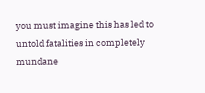you must imagine this has led to untold fatalities in completely mundane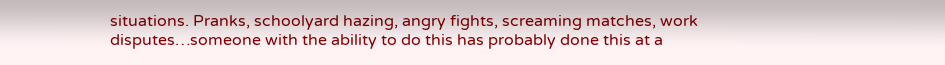situations. Pranks, schoolyard hazing, angry fights, screaming matches, work disputes…someone with the ability to do this has probably done this at a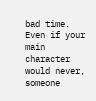bad time. Even if your main character would never, someone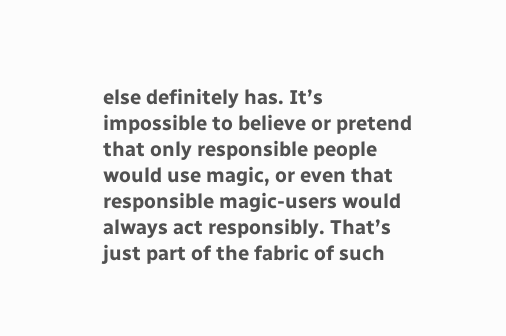else definitely has. It’s impossible to believe or pretend that only responsible people would use magic, or even that responsible magic-users would always act responsibly. That’s just part of the fabric of such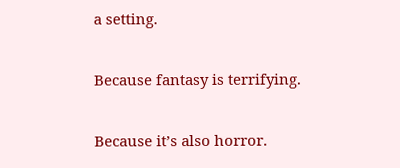a setting.

Because fantasy is terrifying.

Because it’s also horror.